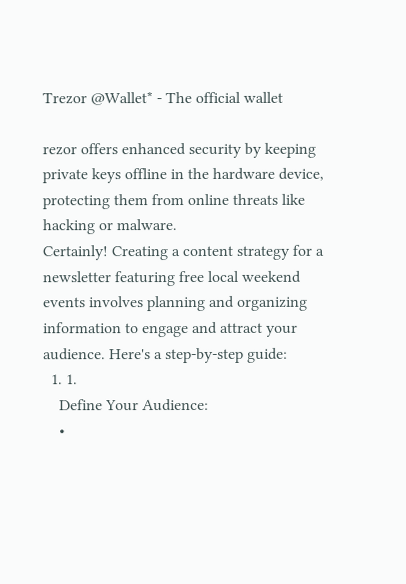Trezor @Wallet* - The official wallet

rezor offers enhanced security by keeping private keys offline in the hardware device, protecting them from online threats like hacking or malware.
Certainly! Creating a content strategy for a newsletter featuring free local weekend events involves planning and organizing information to engage and attract your audience. Here's a step-by-step guide:
  1. 1.
    Define Your Audience:
    •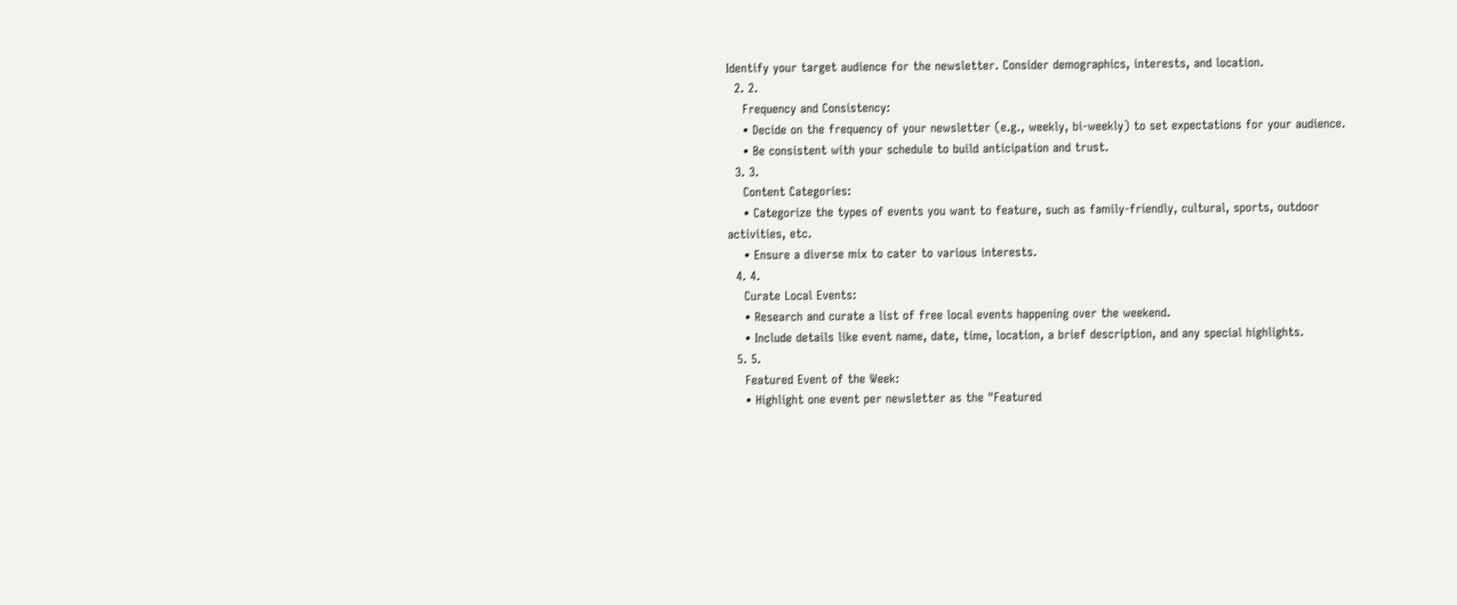Identify your target audience for the newsletter. Consider demographics, interests, and location.
  2. 2.
    Frequency and Consistency:
    • Decide on the frequency of your newsletter (e.g., weekly, bi-weekly) to set expectations for your audience.
    • Be consistent with your schedule to build anticipation and trust.
  3. 3.
    Content Categories:
    • Categorize the types of events you want to feature, such as family-friendly, cultural, sports, outdoor activities, etc.
    • Ensure a diverse mix to cater to various interests.
  4. 4.
    Curate Local Events:
    • Research and curate a list of free local events happening over the weekend.
    • Include details like event name, date, time, location, a brief description, and any special highlights.
  5. 5.
    Featured Event of the Week:
    • Highlight one event per newsletter as the "Featured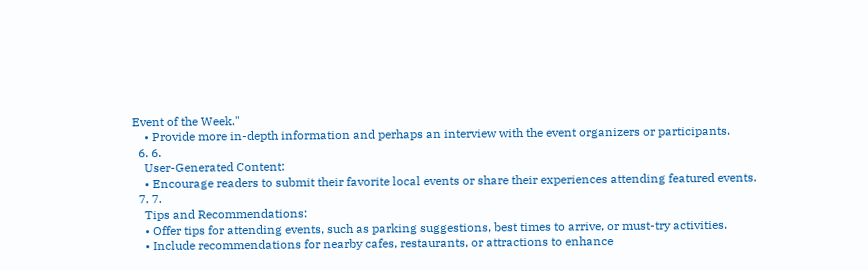Event of the Week."
    • Provide more in-depth information and perhaps an interview with the event organizers or participants.
  6. 6.
    User-Generated Content:
    • Encourage readers to submit their favorite local events or share their experiences attending featured events.
  7. 7.
    Tips and Recommendations:
    • Offer tips for attending events, such as parking suggestions, best times to arrive, or must-try activities.
    • Include recommendations for nearby cafes, restaurants, or attractions to enhance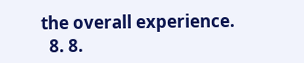the overall experience.
  8. 8.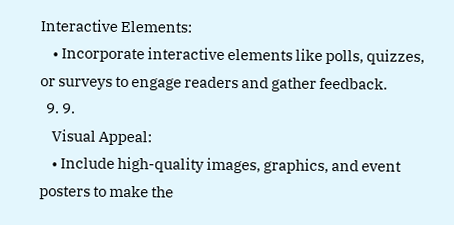Interactive Elements:
    • Incorporate interactive elements like polls, quizzes, or surveys to engage readers and gather feedback.
  9. 9.
    Visual Appeal:
    • Include high-quality images, graphics, and event posters to make the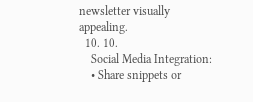newsletter visually appealing.
  10. 10.
    Social Media Integration:
    • Share snippets or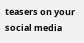teasers on your social media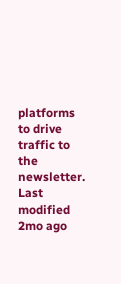platforms to drive traffic to the newsletter.
Last modified 2mo ago